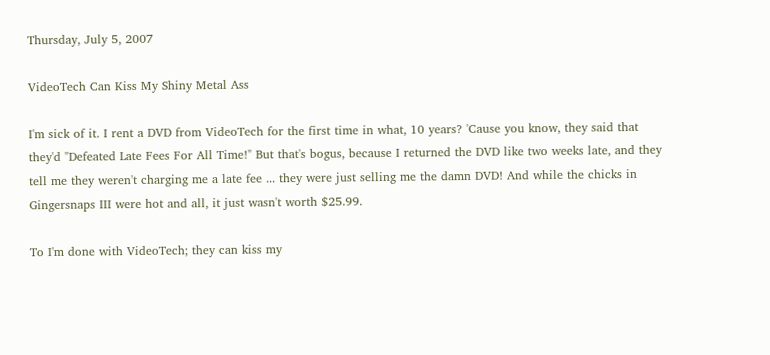Thursday, July 5, 2007

VideoTech Can Kiss My Shiny Metal Ass

I'm sick of it. I rent a DVD from VideoTech for the first time in what, 10 years? 'Cause you know, they said that they'd "Defeated Late Fees For All Time!" But that's bogus, because I returned the DVD like two weeks late, and they tell me they weren't charging me a late fee ... they were just selling me the damn DVD! And while the chicks in Gingersnaps III were hot and all, it just wasn't worth $25.99.

To I'm done with VideoTech; they can kiss my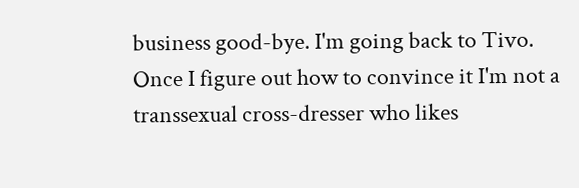business good-bye. I'm going back to Tivo. Once I figure out how to convince it I'm not a transsexual cross-dresser who likes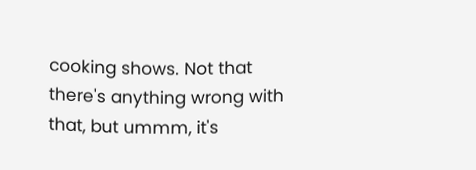cooking shows. Not that there's anything wrong with that, but ummm, it's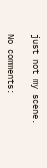just not my scene.

No comments: